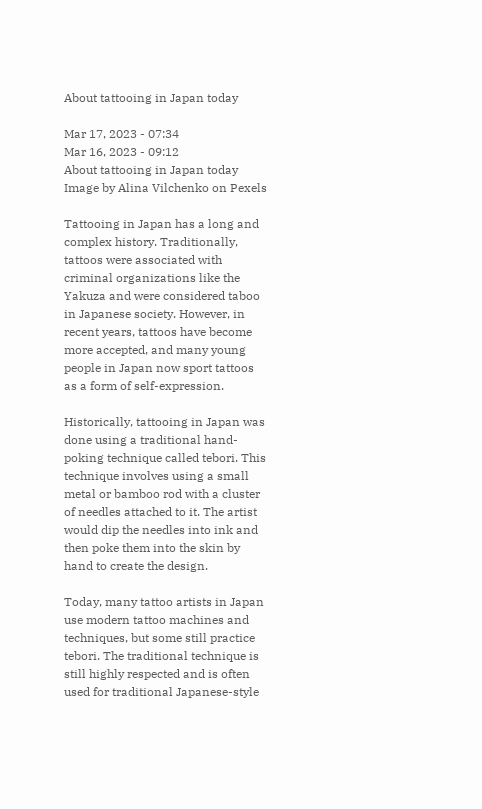About tattooing in Japan today

Mar 17, 2023 - 07:34
Mar 16, 2023 - 09:12
About tattooing in Japan today
Image by Alina Vilchenko on Pexels

Tattooing in Japan has a long and complex history. Traditionally, tattoos were associated with criminal organizations like the Yakuza and were considered taboo in Japanese society. However, in recent years, tattoos have become more accepted, and many young people in Japan now sport tattoos as a form of self-expression.

Historically, tattooing in Japan was done using a traditional hand-poking technique called tebori. This technique involves using a small metal or bamboo rod with a cluster of needles attached to it. The artist would dip the needles into ink and then poke them into the skin by hand to create the design.

Today, many tattoo artists in Japan use modern tattoo machines and techniques, but some still practice tebori. The traditional technique is still highly respected and is often used for traditional Japanese-style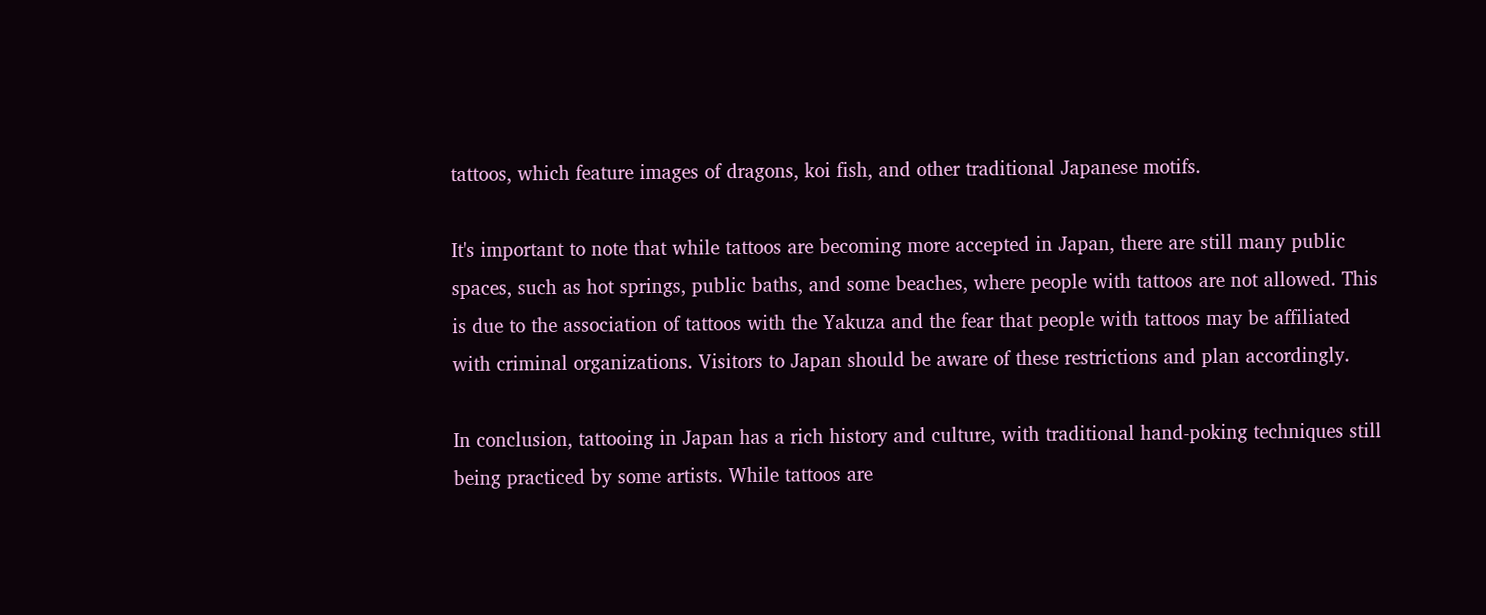tattoos, which feature images of dragons, koi fish, and other traditional Japanese motifs.

It's important to note that while tattoos are becoming more accepted in Japan, there are still many public spaces, such as hot springs, public baths, and some beaches, where people with tattoos are not allowed. This is due to the association of tattoos with the Yakuza and the fear that people with tattoos may be affiliated with criminal organizations. Visitors to Japan should be aware of these restrictions and plan accordingly.

In conclusion, tattooing in Japan has a rich history and culture, with traditional hand-poking techniques still being practiced by some artists. While tattoos are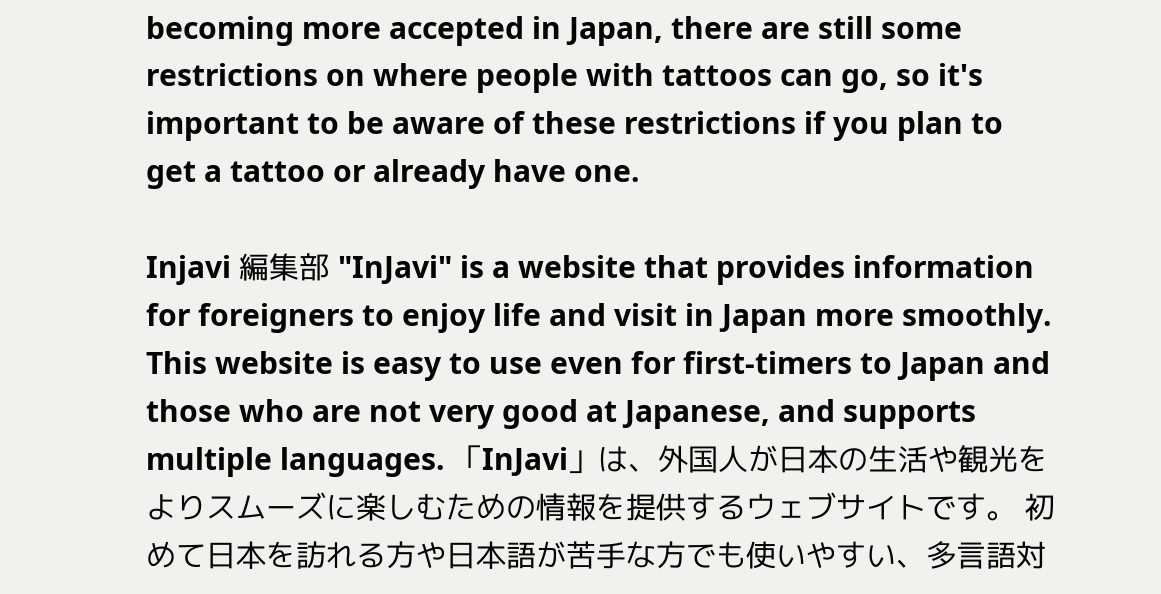becoming more accepted in Japan, there are still some restrictions on where people with tattoos can go, so it's important to be aware of these restrictions if you plan to get a tattoo or already have one.

Injavi 編集部 "InJavi" is a website that provides information for foreigners to enjoy life and visit in Japan more smoothly. This website is easy to use even for first-timers to Japan and those who are not very good at Japanese, and supports multiple languages. 「InJavi」は、外国人が日本の生活や観光をよりスムーズに楽しむための情報を提供するウェブサイトです。 初めて日本を訪れる方や日本語が苦手な方でも使いやすい、多言語対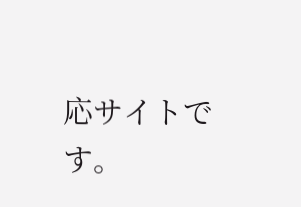応サイトです。